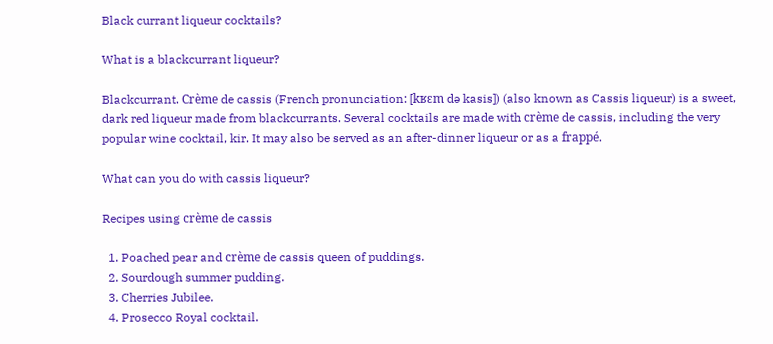Black currant liqueur cocktails?

What is a blackcurrant liqueur?

Blackcurrant. Crème de cassis (French pronunciation: [kʁɛm də kasis]) (also known as Cassis liqueur) is a sweet, dark red liqueur made from blackcurrants. Several cocktails are made with crème de cassis, including the very popular wine cocktail, kir. It may also be served as an after-dinner liqueur or as a frappé.

What can you do with cassis liqueur?

Recipes using crème de cassis

  1. Poached pear and crème de cassis queen of puddings.
  2. Sourdough summer pudding.
  3. Cherries Jubilee.
  4. Prosecco Royal cocktail.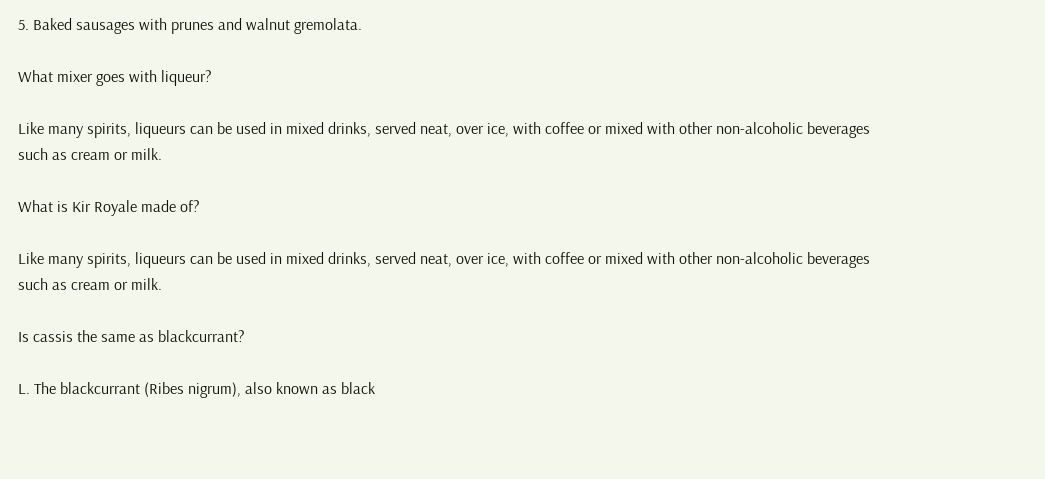5. Baked sausages with prunes and walnut gremolata.

What mixer goes with liqueur?

Like many spirits, liqueurs can be used in mixed drinks, served neat, over ice, with coffee or mixed with other non-alcoholic beverages such as cream or milk.

What is Kir Royale made of?

Like many spirits, liqueurs can be used in mixed drinks, served neat, over ice, with coffee or mixed with other non-alcoholic beverages such as cream or milk.

Is cassis the same as blackcurrant?

L. The blackcurrant (Ribes nigrum), also known as black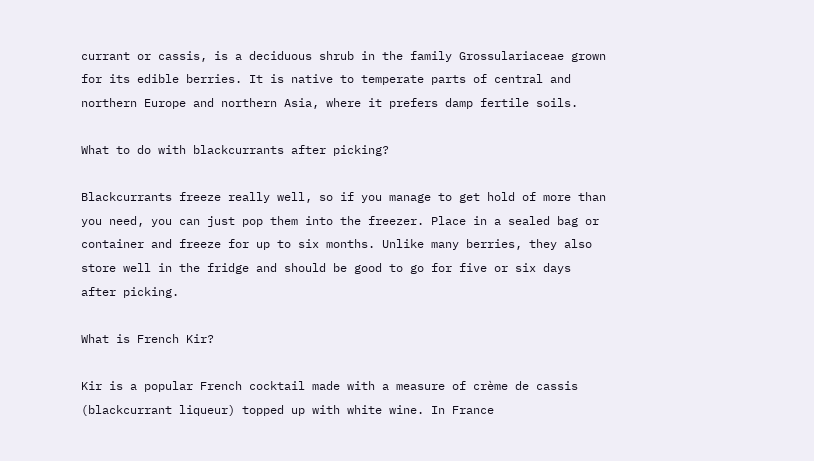currant or cassis, is a deciduous shrub in the family Grossulariaceae grown for its edible berries. It is native to temperate parts of central and northern Europe and northern Asia, where it prefers damp fertile soils.

What to do with blackcurrants after picking?

Blackcurrants freeze really well, so if you manage to get hold of more than you need, you can just pop them into the freezer. Place in a sealed bag or container and freeze for up to six months. Unlike many berries, they also store well in the fridge and should be good to go for five or six days after picking.

What is French Kir?

Kir is a popular French cocktail made with a measure of crème de cassis (blackcurrant liqueur) topped up with white wine. In France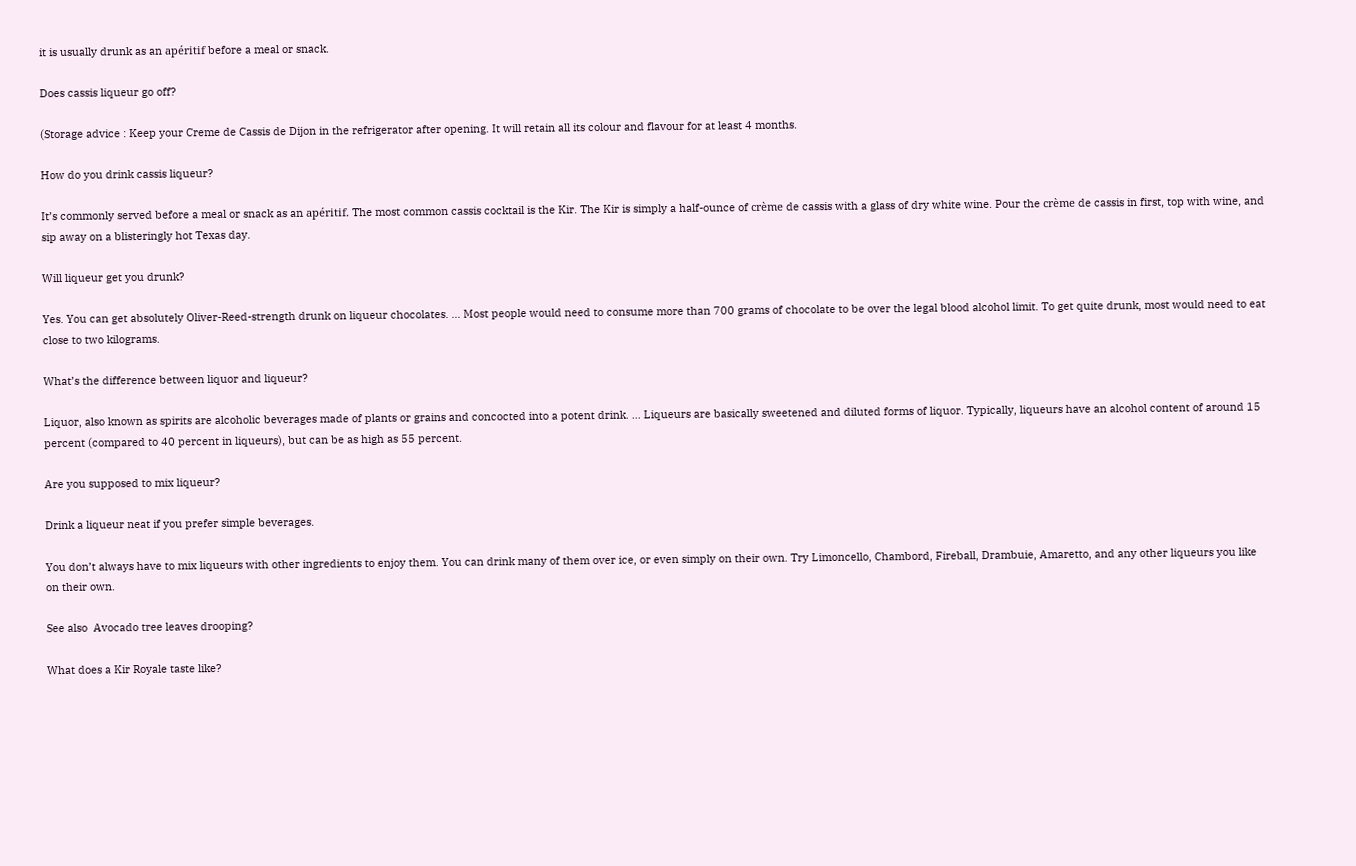it is usually drunk as an apéritif before a meal or snack.

Does cassis liqueur go off?

(Storage advice : Keep your Creme de Cassis de Dijon in the refrigerator after opening. It will retain all its colour and flavour for at least 4 months.

How do you drink cassis liqueur?

It’s commonly served before a meal or snack as an apéritif. The most common cassis cocktail is the Kir. The Kir is simply a half-ounce of crème de cassis with a glass of dry white wine. Pour the crème de cassis in first, top with wine, and sip away on a blisteringly hot Texas day.

Will liqueur get you drunk?

Yes. You can get absolutely Oliver-Reed-strength drunk on liqueur chocolates. … Most people would need to consume more than 700 grams of chocolate to be over the legal blood alcohol limit. To get quite drunk, most would need to eat close to two kilograms.

What’s the difference between liquor and liqueur?

Liquor, also known as spirits are alcoholic beverages made of plants or grains and concocted into a potent drink. … Liqueurs are basically sweetened and diluted forms of liquor. Typically, liqueurs have an alcohol content of around 15 percent (compared to 40 percent in liqueurs), but can be as high as 55 percent.

Are you supposed to mix liqueur?

Drink a liqueur neat if you prefer simple beverages.

You don’t always have to mix liqueurs with other ingredients to enjoy them. You can drink many of them over ice, or even simply on their own. Try Limoncello, Chambord, Fireball, Drambuie, Amaretto, and any other liqueurs you like on their own.

See also  Avocado tree leaves drooping?

What does a Kir Royale taste like?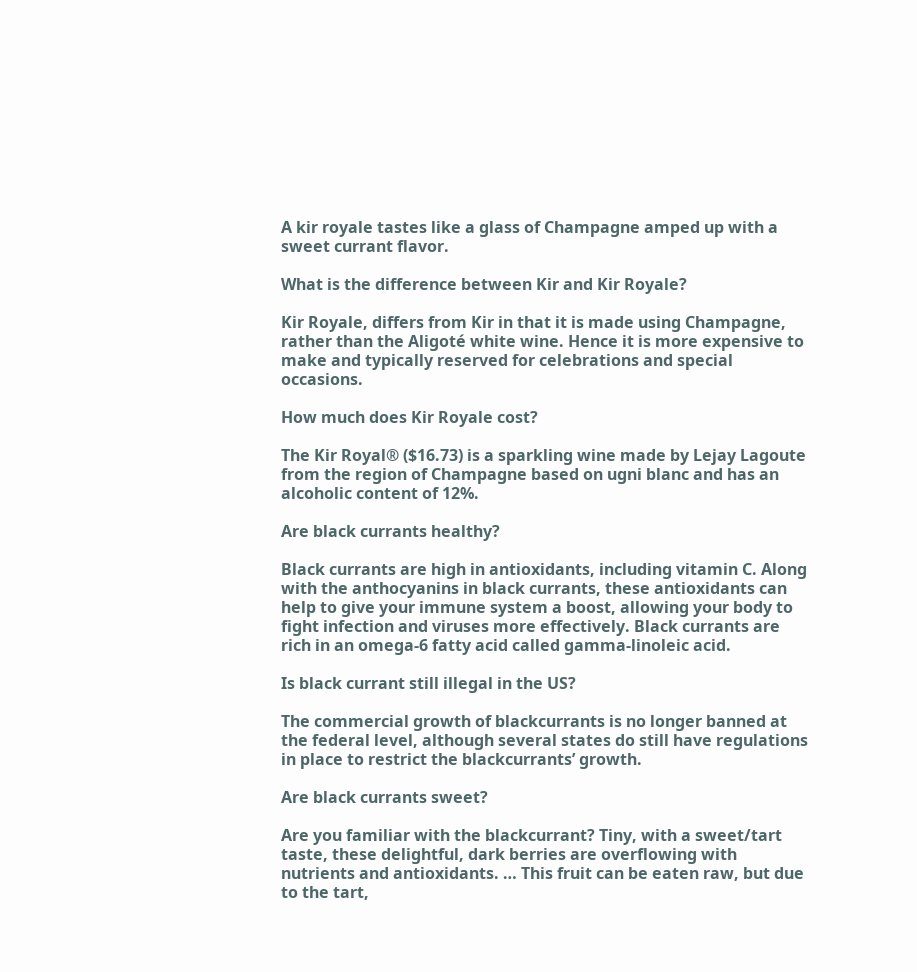A kir royale tastes like a glass of Champagne amped up with a sweet currant flavor.

What is the difference between Kir and Kir Royale?

Kir Royale, differs from Kir in that it is made using Champagne, rather than the Aligoté white wine. Hence it is more expensive to make and typically reserved for celebrations and special occasions.

How much does Kir Royale cost?

The Kir Royal® ($16.73) is a sparkling wine made by Lejay Lagoute from the region of Champagne based on ugni blanc and has an alcoholic content of 12%.

Are black currants healthy?

Black currants are high in antioxidants, including vitamin C. Along with the anthocyanins in black currants, these antioxidants can help to give your immune system a boost, allowing your body to fight infection and viruses more effectively. Black currants are rich in an omega-6 fatty acid called gamma-linoleic acid.

Is black currant still illegal in the US?

The commercial growth of blackcurrants is no longer banned at the federal level, although several states do still have regulations in place to restrict the blackcurrants’ growth.

Are black currants sweet?

Are you familiar with the blackcurrant? Tiny, with a sweet/tart taste, these delightful, dark berries are overflowing with nutrients and antioxidants. … This fruit can be eaten raw, but due to the tart,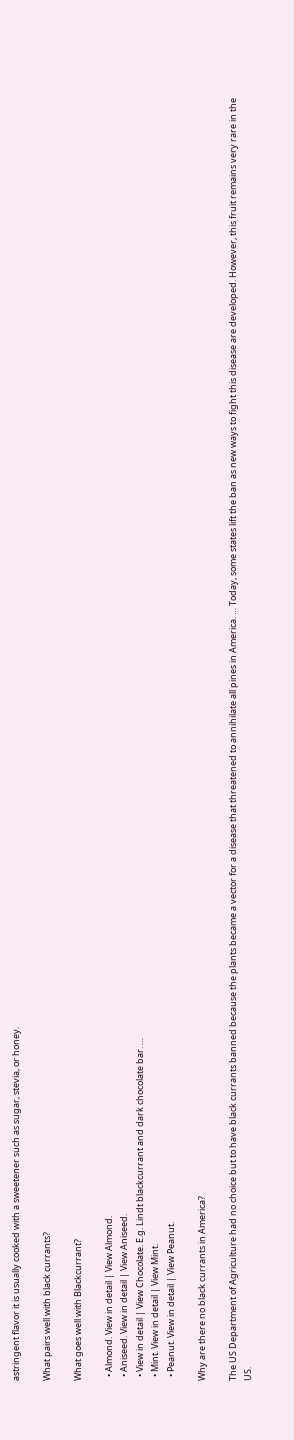astringent flavor it is usually cooked with a sweetener such as sugar, stevia, or honey.

What pairs well with black currants?

What goes well with Blackcurrant?

  • Almond. View in detail | View Almond.
  • Aniseed. View in detail | View Aniseed.
  • View in detail | View Chocolate. E.g. Lindt blackcurrant and dark chocolate bar. …
  • Mint. View in detail | View Mint.
  • Peanut. View in detail | View Peanut.

Why are there no black currants in America?

The US Department of Agriculture had no choice but to have black currants banned because the plants became a vector for a disease that threatened to annihilate all pines in America. … Today, some states lift the ban as new ways to fight this disease are developed. However, this fruit remains very rare in the US.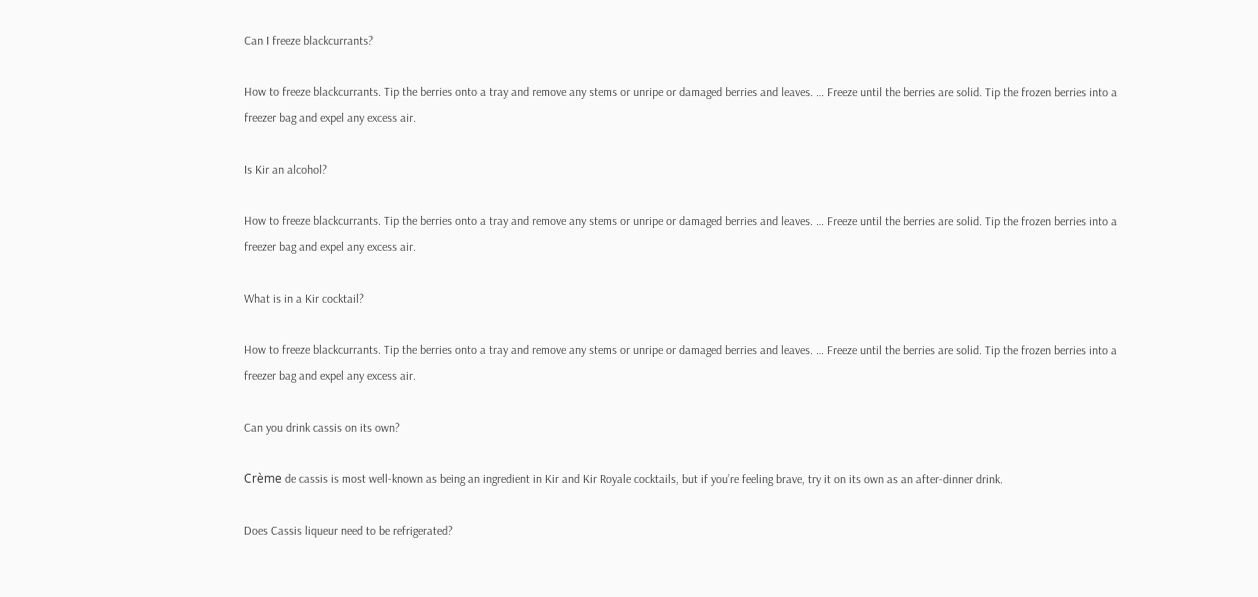Can I freeze blackcurrants?

How to freeze blackcurrants. Tip the berries onto a tray and remove any stems or unripe or damaged berries and leaves. … Freeze until the berries are solid. Tip the frozen berries into a freezer bag and expel any excess air.

Is Kir an alcohol?

How to freeze blackcurrants. Tip the berries onto a tray and remove any stems or unripe or damaged berries and leaves. … Freeze until the berries are solid. Tip the frozen berries into a freezer bag and expel any excess air.

What is in a Kir cocktail?

How to freeze blackcurrants. Tip the berries onto a tray and remove any stems or unripe or damaged berries and leaves. … Freeze until the berries are solid. Tip the frozen berries into a freezer bag and expel any excess air.

Can you drink cassis on its own?

Crème de cassis is most well-known as being an ingredient in Kir and Kir Royale cocktails, but if you’re feeling brave, try it on its own as an after-dinner drink.

Does Cassis liqueur need to be refrigerated?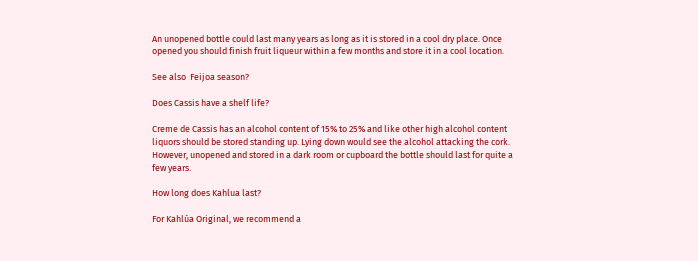An unopened bottle could last many years as long as it is stored in a cool dry place. Once opened you should finish fruit liqueur within a few months and store it in a cool location.

See also  Feijoa season?

Does Cassis have a shelf life?

Creme de Cassis has an alcohol content of 15% to 25% and like other high alcohol content liquors should be stored standing up. Lying down would see the alcohol attacking the cork. However, unopened and stored in a dark room or cupboard the bottle should last for quite a few years.

How long does Kahlua last?

For Kahlúa Original, we recommend a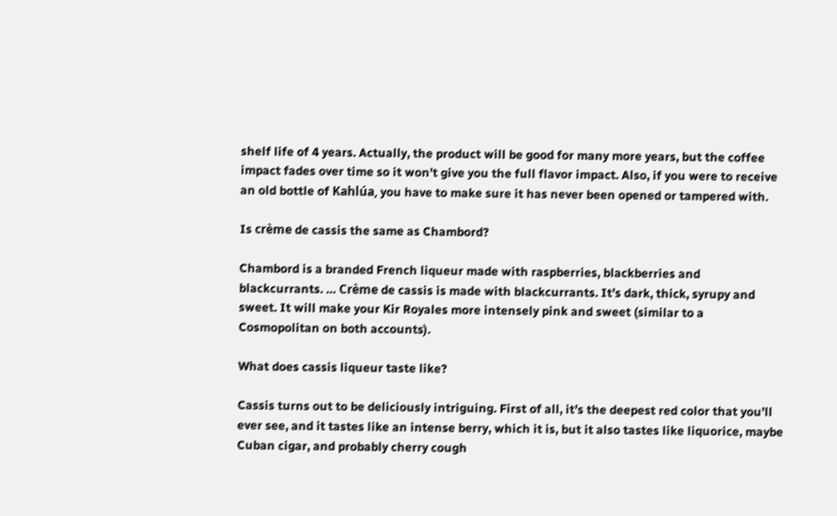shelf life of 4 years. Actually, the product will be good for many more years, but the coffee impact fades over time so it won’t give you the full flavor impact. Also, if you were to receive an old bottle of Kahlúa, you have to make sure it has never been opened or tampered with.

Is crème de cassis the same as Chambord?

Chambord is a branded French liqueur made with raspberries, blackberries and blackcurrants. … Crème de cassis is made with blackcurrants. It’s dark, thick, syrupy and sweet. It will make your Kir Royales more intensely pink and sweet (similar to a Cosmopolitan on both accounts).

What does cassis liqueur taste like?

Cassis turns out to be deliciously intriguing. First of all, it’s the deepest red color that you’ll ever see, and it tastes like an intense berry, which it is, but it also tastes like liquorice, maybe Cuban cigar, and probably cherry cough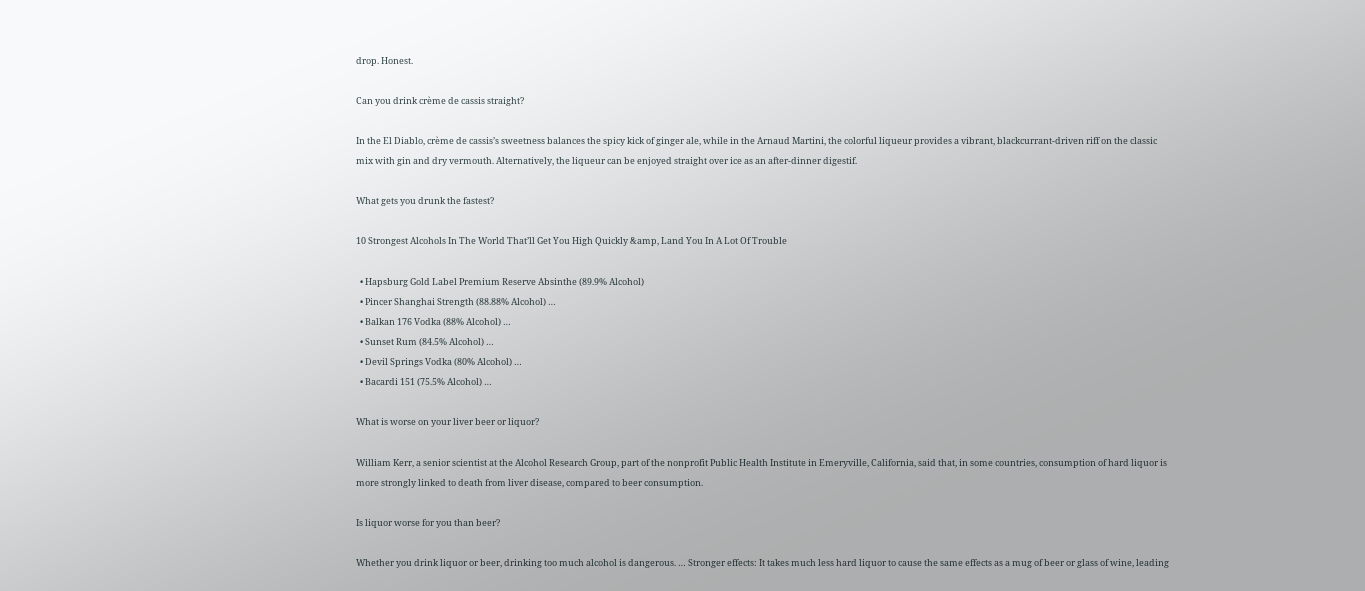drop. Honest.

Can you drink crème de cassis straight?

In the El Diablo, crème de cassis’s sweetness balances the spicy kick of ginger ale, while in the Arnaud Martini, the colorful liqueur provides a vibrant, blackcurrant-driven riff on the classic mix with gin and dry vermouth. Alternatively, the liqueur can be enjoyed straight over ice as an after-dinner digestif.

What gets you drunk the fastest?

10 Strongest Alcohols In The World That’ll Get You High Quickly &amp, Land You In A Lot Of Trouble

  • Hapsburg Gold Label Premium Reserve Absinthe (89.9% Alcohol)
  • Pincer Shanghai Strength (88.88% Alcohol) …
  • Balkan 176 Vodka (88% Alcohol) …
  • Sunset Rum (84.5% Alcohol) …
  • Devil Springs Vodka (80% Alcohol) …
  • Bacardi 151 (75.5% Alcohol) …

What is worse on your liver beer or liquor?

William Kerr, a senior scientist at the Alcohol Research Group, part of the nonprofit Public Health Institute in Emeryville, California, said that, in some countries, consumption of hard liquor is more strongly linked to death from liver disease, compared to beer consumption.

Is liquor worse for you than beer?

Whether you drink liquor or beer, drinking too much alcohol is dangerous. … Stronger effects: It takes much less hard liquor to cause the same effects as a mug of beer or glass of wine, leading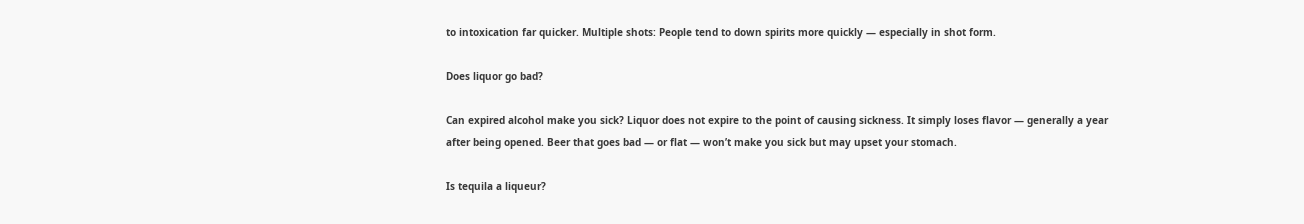to intoxication far quicker. Multiple shots: People tend to down spirits more quickly — especially in shot form.

Does liquor go bad?

Can expired alcohol make you sick? Liquor does not expire to the point of causing sickness. It simply loses flavor — generally a year after being opened. Beer that goes bad — or flat — won’t make you sick but may upset your stomach.

Is tequila a liqueur?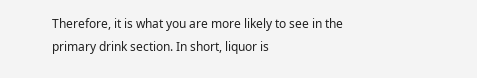Therefore, it is what you are more likely to see in the primary drink section. In short, liquor is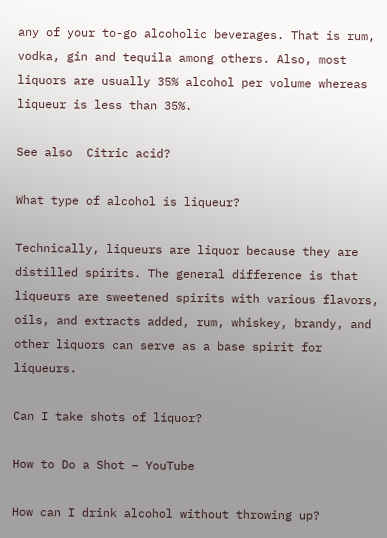any of your to-go alcoholic beverages. That is rum, vodka, gin and tequila among others. Also, most liquors are usually 35% alcohol per volume whereas liqueur is less than 35%.

See also  Citric acid?

What type of alcohol is liqueur?

Technically, liqueurs are liquor because they are distilled spirits. The general difference is that liqueurs are sweetened spirits with various flavors, oils, and extracts added, rum, whiskey, brandy, and other liquors can serve as a base spirit for liqueurs.

Can I take shots of liquor?

How to Do a Shot – YouTube

How can I drink alcohol without throwing up?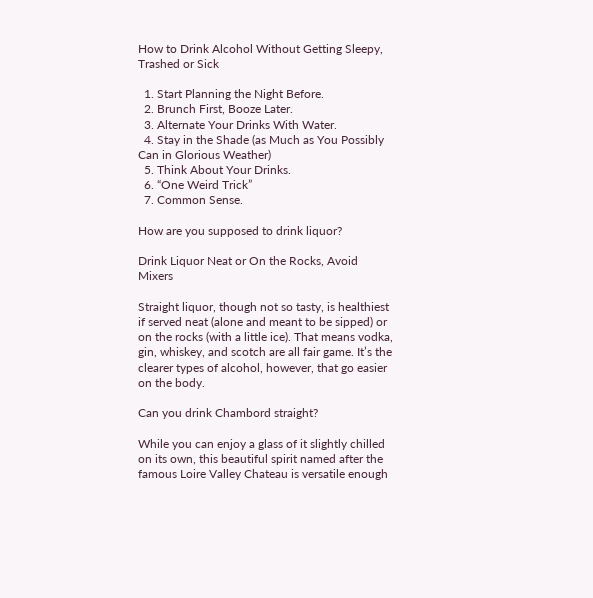How to Drink Alcohol Without Getting Sleepy, Trashed or Sick

  1. Start Planning the Night Before.
  2. Brunch First, Booze Later.
  3. Alternate Your Drinks With Water.
  4. Stay in the Shade (as Much as You Possibly Can in Glorious Weather)
  5. Think About Your Drinks.
  6. “One Weird Trick”
  7. Common Sense.

How are you supposed to drink liquor?

Drink Liquor Neat or On the Rocks, Avoid Mixers

Straight liquor, though not so tasty, is healthiest if served neat (alone and meant to be sipped) or on the rocks (with a little ice). That means vodka, gin, whiskey, and scotch are all fair game. It’s the clearer types of alcohol, however, that go easier on the body.

Can you drink Chambord straight?

While you can enjoy a glass of it slightly chilled on its own, this beautiful spirit named after the famous Loire Valley Chateau is versatile enough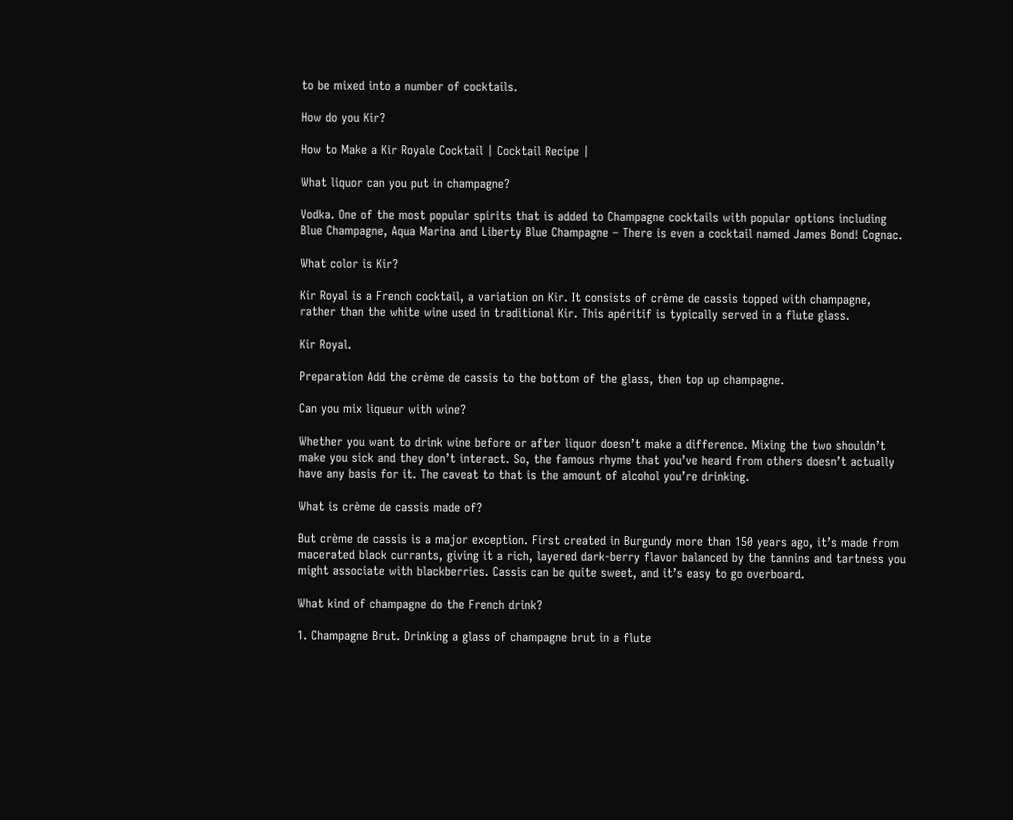to be mixed into a number of cocktails.

How do you Kir?

How to Make a Kir Royale Cocktail | Cocktail Recipe |

What liquor can you put in champagne?

Vodka. One of the most popular spirits that is added to Champagne cocktails with popular options including Blue Champagne, Aqua Marina and Liberty Blue Champagne – There is even a cocktail named James Bond! Cognac.

What color is Kir?

Kir Royal is a French cocktail, a variation on Kir. It consists of crème de cassis topped with champagne, rather than the white wine used in traditional Kir. This apéritif is typically served in a flute glass.

Kir Royal.

Preparation Add the crème de cassis to the bottom of the glass, then top up champagne.

Can you mix liqueur with wine?

Whether you want to drink wine before or after liquor doesn’t make a difference. Mixing the two shouldn’t make you sick and they don’t interact. So, the famous rhyme that you’ve heard from others doesn’t actually have any basis for it. The caveat to that is the amount of alcohol you’re drinking.

What is crème de cassis made of?

But crème de cassis is a major exception. First created in Burgundy more than 150 years ago, it’s made from macerated black currants, giving it a rich, layered dark-berry flavor balanced by the tannins and tartness you might associate with blackberries. Cassis can be quite sweet, and it’s easy to go overboard.

What kind of champagne do the French drink?

1. Champagne Brut. Drinking a glass of champagne brut in a flute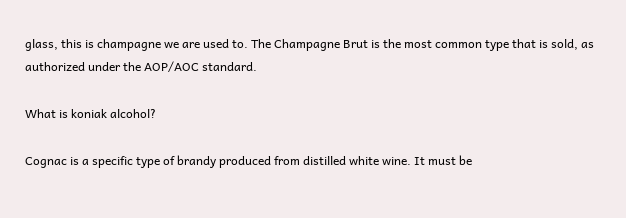glass, this is champagne we are used to. The Champagne Brut is the most common type that is sold, as authorized under the AOP/AOC standard.

What is koniak alcohol?

Cognac is a specific type of brandy produced from distilled white wine. It must be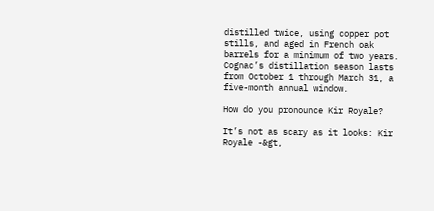distilled twice, using copper pot stills, and aged in French oak barrels for a minimum of two years. Cognac’s distillation season lasts from October 1 through March 31, a five-month annual window.

How do you pronounce Kir Royale?

It’s not as scary as it looks: Kir Royale -&gt,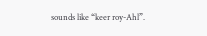sounds like “keer roy-Ahl”.